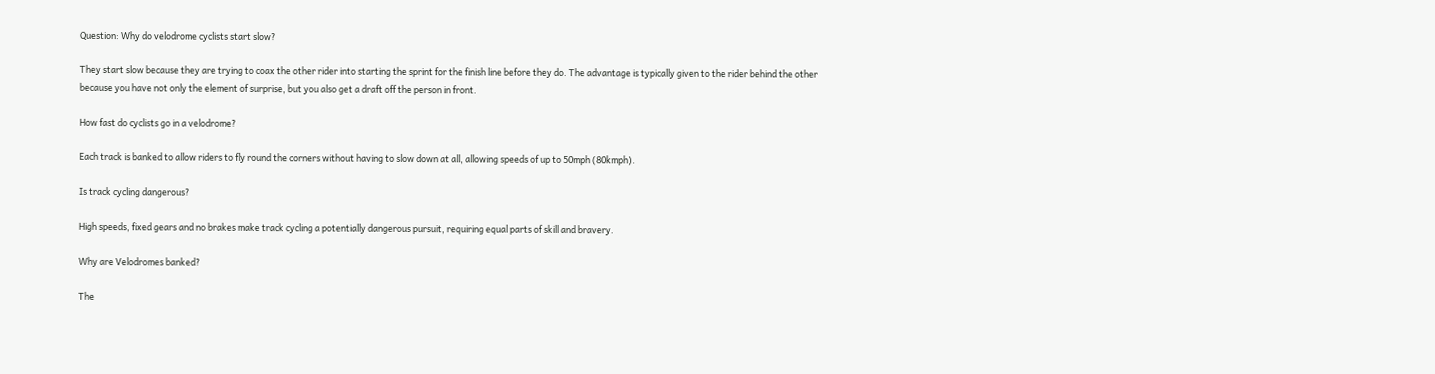Question: Why do velodrome cyclists start slow?

They start slow because they are trying to coax the other rider into starting the sprint for the finish line before they do. The advantage is typically given to the rider behind the other because you have not only the element of surprise, but you also get a draft off the person in front.

How fast do cyclists go in a velodrome?

Each track is banked to allow riders to fly round the corners without having to slow down at all, allowing speeds of up to 50mph (80kmph).

Is track cycling dangerous?

High speeds, fixed gears and no brakes make track cycling a potentially dangerous pursuit, requiring equal parts of skill and bravery.

Why are Velodromes banked?

The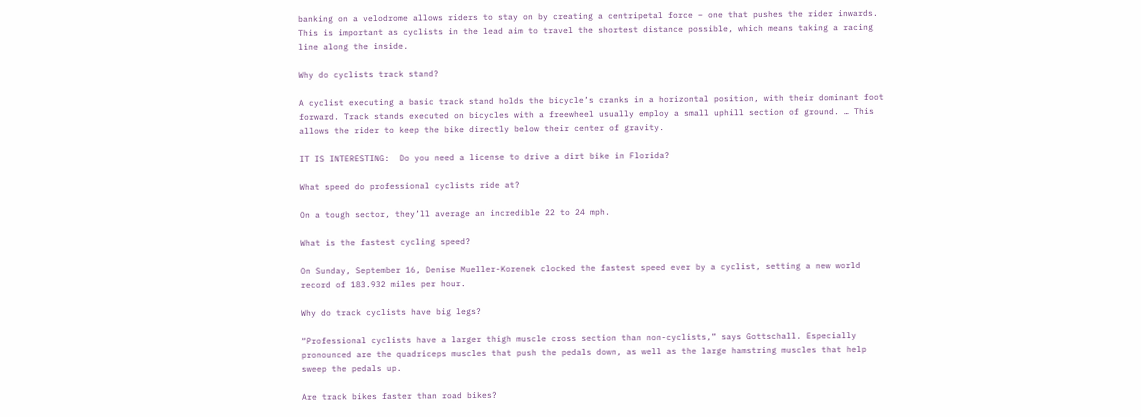banking on a velodrome allows riders to stay on by creating a centripetal force – one that pushes the rider inwards. This is important as cyclists in the lead aim to travel the shortest distance possible, which means taking a racing line along the inside.

Why do cyclists track stand?

A cyclist executing a basic track stand holds the bicycle’s cranks in a horizontal position, with their dominant foot forward. Track stands executed on bicycles with a freewheel usually employ a small uphill section of ground. … This allows the rider to keep the bike directly below their center of gravity.

IT IS INTERESTING:  Do you need a license to drive a dirt bike in Florida?

What speed do professional cyclists ride at?

On a tough sector, they’ll average an incredible 22 to 24 mph.

What is the fastest cycling speed?

On Sunday, September 16, Denise Mueller-Korenek clocked the fastest speed ever by a cyclist, setting a new world record of 183.932 miles per hour.

Why do track cyclists have big legs?

“Professional cyclists have a larger thigh muscle cross section than non-cyclists,” says Gottschall. Especially pronounced are the quadriceps muscles that push the pedals down, as well as the large hamstring muscles that help sweep the pedals up.

Are track bikes faster than road bikes?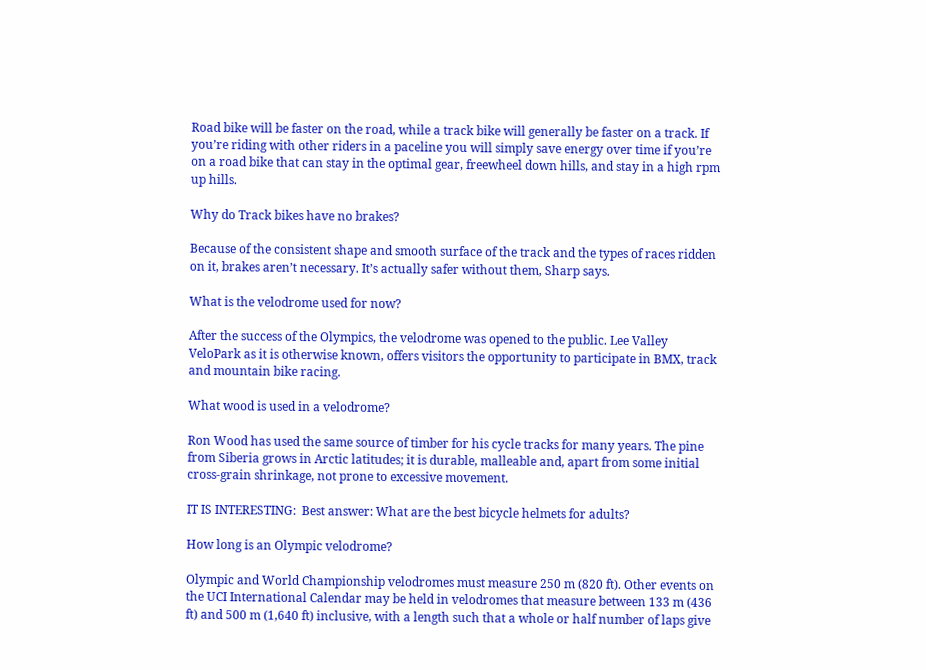Road bike will be faster on the road, while a track bike will generally be faster on a track. If you’re riding with other riders in a paceline you will simply save energy over time if you’re on a road bike that can stay in the optimal gear, freewheel down hills, and stay in a high rpm up hills.

Why do Track bikes have no brakes?

Because of the consistent shape and smooth surface of the track and the types of races ridden on it, brakes aren’t necessary. It’s actually safer without them, Sharp says.

What is the velodrome used for now?

After the success of the Olympics, the velodrome was opened to the public. Lee Valley VeloPark as it is otherwise known, offers visitors the opportunity to participate in BMX, track and mountain bike racing.

What wood is used in a velodrome?

Ron Wood has used the same source of timber for his cycle tracks for many years. The pine from Siberia grows in Arctic latitudes; it is durable, malleable and, apart from some initial cross-grain shrinkage, not prone to excessive movement.

IT IS INTERESTING:  Best answer: What are the best bicycle helmets for adults?

How long is an Olympic velodrome?

Olympic and World Championship velodromes must measure 250 m (820 ft). Other events on the UCI International Calendar may be held in velodromes that measure between 133 m (436 ft) and 500 m (1,640 ft) inclusive, with a length such that a whole or half number of laps give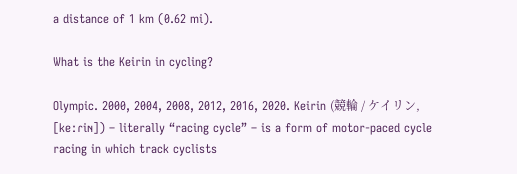a distance of 1 km (0.62 mi).

What is the Keirin in cycling?

Olympic. 2000, 2004, 2008, 2012, 2016, 2020. Keirin (競輪 / ケイリン, [keːɾiɴ]) – literally “racing cycle” – is a form of motor-paced cycle racing in which track cyclists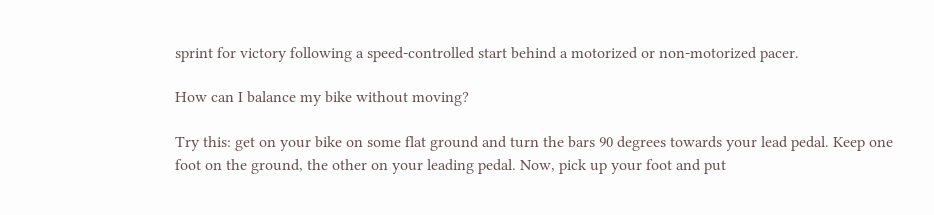sprint for victory following a speed-controlled start behind a motorized or non-motorized pacer.

How can I balance my bike without moving?

Try this: get on your bike on some flat ground and turn the bars 90 degrees towards your lead pedal. Keep one foot on the ground, the other on your leading pedal. Now, pick up your foot and put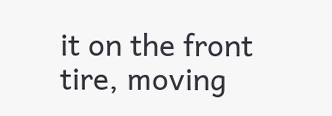it on the front tire, moving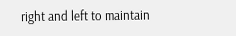right and left to maintain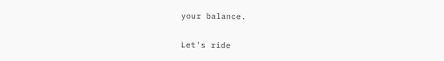your balance.

Let's ride